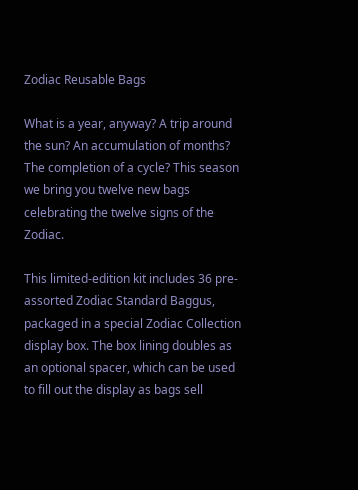Zodiac Reusable Bags

What is a year, anyway? A trip around the sun? An accumulation of months? The completion of a cycle? This season we bring you twelve new bags celebrating the twelve signs of the Zodiac.

This limited-edition kit includes 36 pre-assorted Zodiac Standard Baggus, packaged in a special Zodiac Collection display box. The box lining doubles as an optional spacer, which can be used to fill out the display as bags sell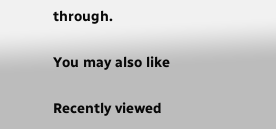through.

You may also like

Recently viewed